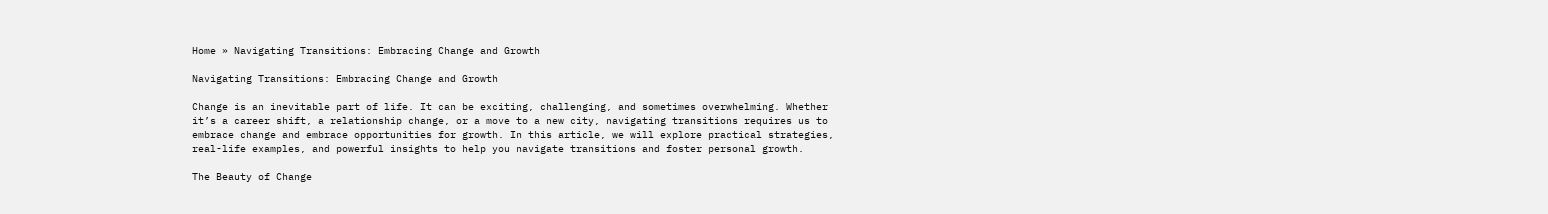Home » Navigating Transitions: Embracing Change and Growth

Navigating Transitions: Embracing Change and Growth

Change is an inevitable part of life. It can be exciting, challenging, and sometimes overwhelming. Whether it’s a career shift, a relationship change, or a move to a new city, navigating transitions requires us to embrace change and embrace opportunities for growth. In this article, we will explore practical strategies, real-life examples, and powerful insights to help you navigate transitions and foster personal growth.

The Beauty of Change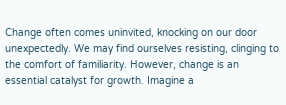Change often comes uninvited, knocking on our door unexpectedly. We may find ourselves resisting, clinging to the comfort of familiarity. However, change is an essential catalyst for growth. Imagine a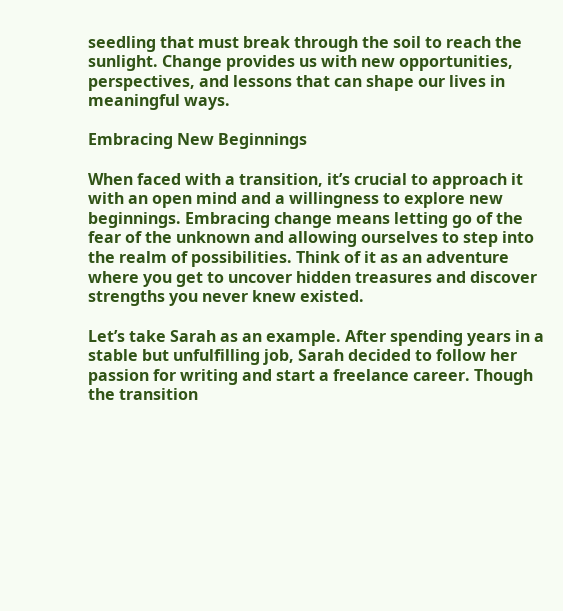seedling that must break through the soil to reach the sunlight. Change provides us with new opportunities, perspectives, and lessons that can shape our lives in meaningful ways.

Embracing New Beginnings

When faced with a transition, it’s crucial to approach it with an open mind and a willingness to explore new beginnings. Embracing change means letting go of the fear of the unknown and allowing ourselves to step into the realm of possibilities. Think of it as an adventure where you get to uncover hidden treasures and discover strengths you never knew existed.

Let’s take Sarah as an example. After spending years in a stable but unfulfilling job, Sarah decided to follow her passion for writing and start a freelance career. Though the transition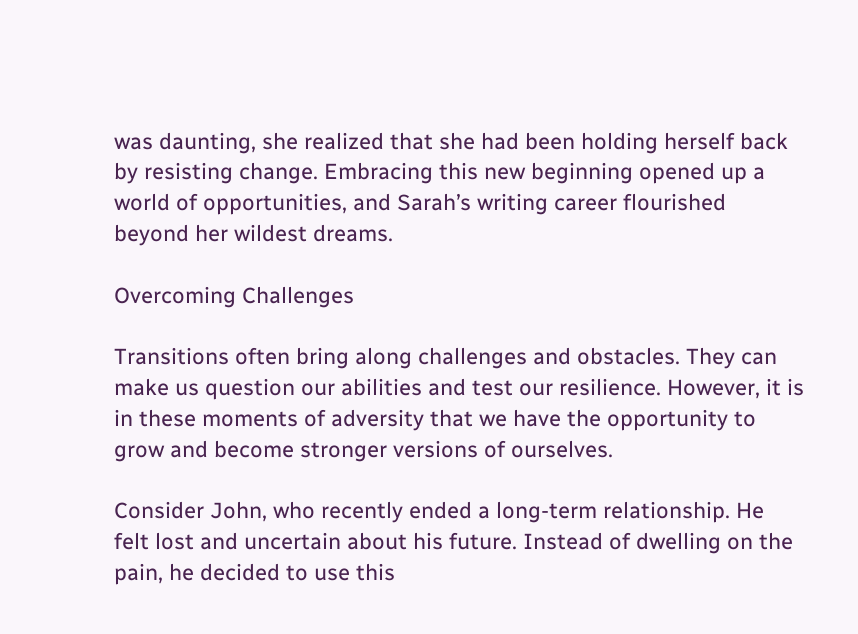was daunting, she realized that she had been holding herself back by resisting change. Embracing this new beginning opened up a world of opportunities, and Sarah’s writing career flourished beyond her wildest dreams.

Overcoming Challenges

Transitions often bring along challenges and obstacles. They can make us question our abilities and test our resilience. However, it is in these moments of adversity that we have the opportunity to grow and become stronger versions of ourselves.

Consider John, who recently ended a long-term relationship. He felt lost and uncertain about his future. Instead of dwelling on the pain, he decided to use this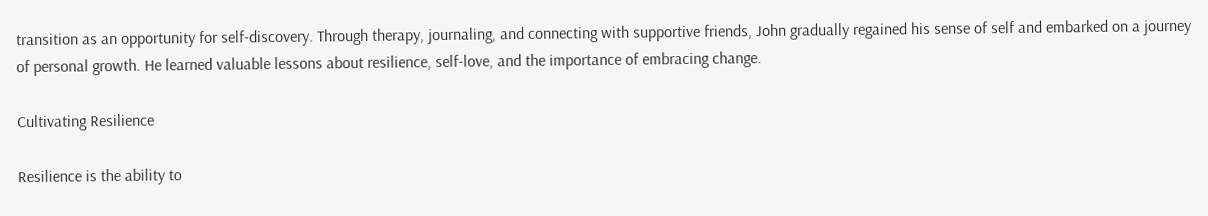transition as an opportunity for self-discovery. Through therapy, journaling, and connecting with supportive friends, John gradually regained his sense of self and embarked on a journey of personal growth. He learned valuable lessons about resilience, self-love, and the importance of embracing change.

Cultivating Resilience

Resilience is the ability to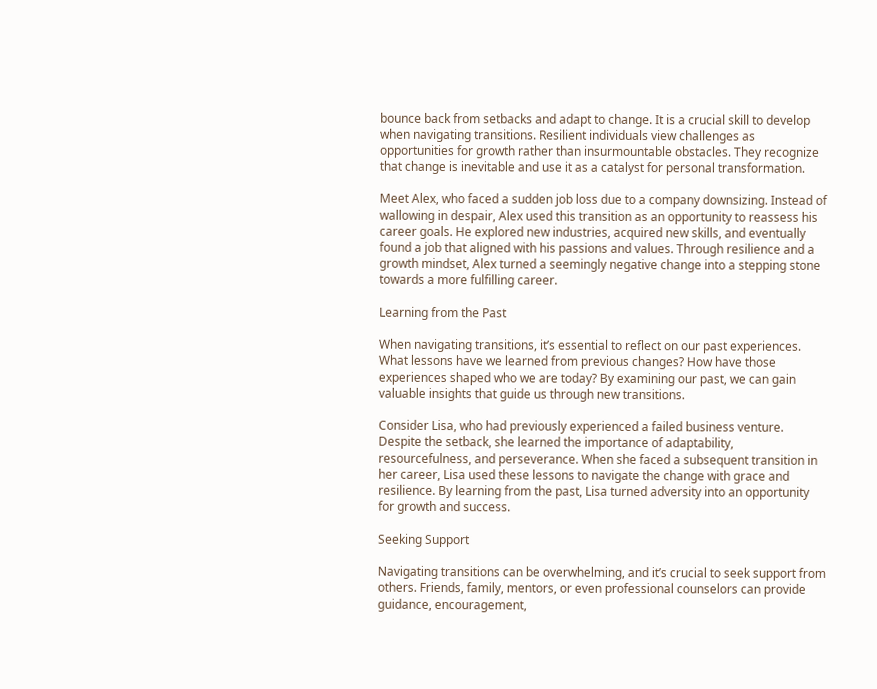bounce back from setbacks and adapt to change. It is a crucial skill to develop when navigating transitions. Resilient individuals view challenges as opportunities for growth rather than insurmountable obstacles. They recognize that change is inevitable and use it as a catalyst for personal transformation.

Meet Alex, who faced a sudden job loss due to a company downsizing. Instead of wallowing in despair, Alex used this transition as an opportunity to reassess his career goals. He explored new industries, acquired new skills, and eventually found a job that aligned with his passions and values. Through resilience and a growth mindset, Alex turned a seemingly negative change into a stepping stone towards a more fulfilling career.

Learning from the Past

When navigating transitions, it’s essential to reflect on our past experiences. What lessons have we learned from previous changes? How have those experiences shaped who we are today? By examining our past, we can gain valuable insights that guide us through new transitions.

Consider Lisa, who had previously experienced a failed business venture. Despite the setback, she learned the importance of adaptability, resourcefulness, and perseverance. When she faced a subsequent transition in her career, Lisa used these lessons to navigate the change with grace and resilience. By learning from the past, Lisa turned adversity into an opportunity for growth and success.

Seeking Support

Navigating transitions can be overwhelming, and it’s crucial to seek support from others. Friends, family, mentors, or even professional counselors can provide guidance, encouragement,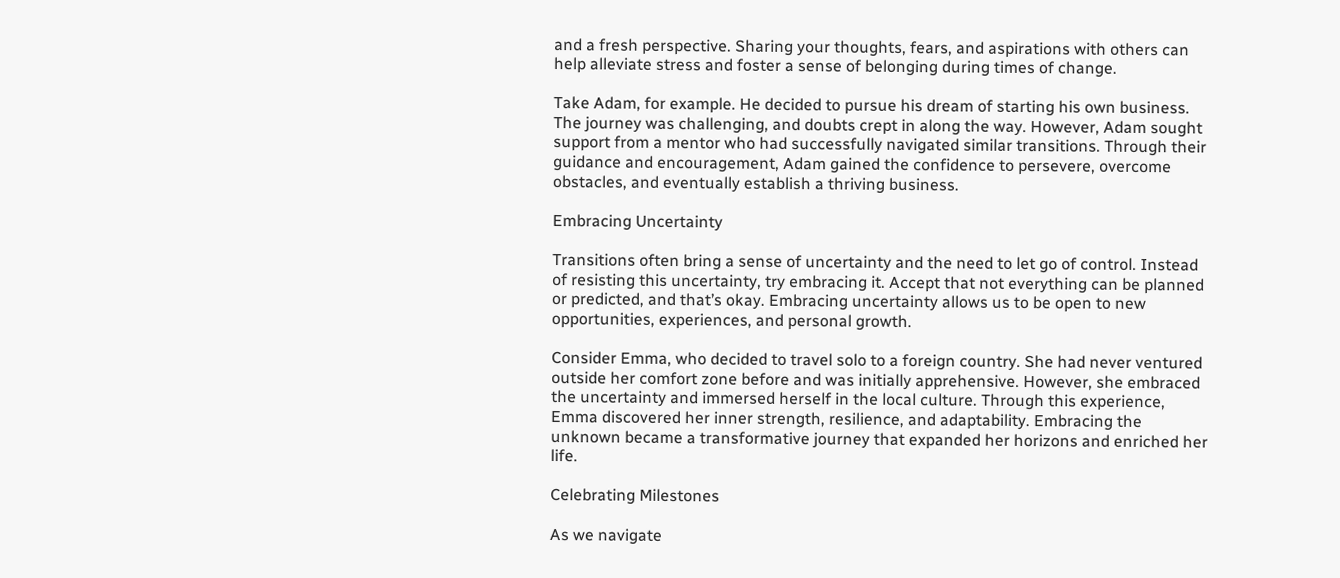and a fresh perspective. Sharing your thoughts, fears, and aspirations with others can help alleviate stress and foster a sense of belonging during times of change.

Take Adam, for example. He decided to pursue his dream of starting his own business. The journey was challenging, and doubts crept in along the way. However, Adam sought support from a mentor who had successfully navigated similar transitions. Through their guidance and encouragement, Adam gained the confidence to persevere, overcome obstacles, and eventually establish a thriving business.

Embracing Uncertainty

Transitions often bring a sense of uncertainty and the need to let go of control. Instead of resisting this uncertainty, try embracing it. Accept that not everything can be planned or predicted, and that’s okay. Embracing uncertainty allows us to be open to new opportunities, experiences, and personal growth.

Consider Emma, who decided to travel solo to a foreign country. She had never ventured outside her comfort zone before and was initially apprehensive. However, she embraced the uncertainty and immersed herself in the local culture. Through this experience, Emma discovered her inner strength, resilience, and adaptability. Embracing the unknown became a transformative journey that expanded her horizons and enriched her life.

Celebrating Milestones

As we navigate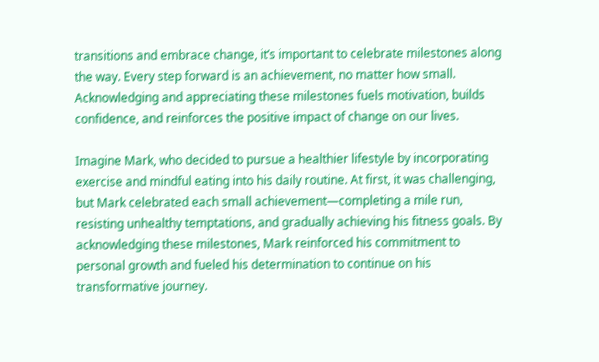transitions and embrace change, it’s important to celebrate milestones along the way. Every step forward is an achievement, no matter how small. Acknowledging and appreciating these milestones fuels motivation, builds confidence, and reinforces the positive impact of change on our lives.

Imagine Mark, who decided to pursue a healthier lifestyle by incorporating exercise and mindful eating into his daily routine. At first, it was challenging, but Mark celebrated each small achievement—completing a mile run, resisting unhealthy temptations, and gradually achieving his fitness goals. By acknowledging these milestones, Mark reinforced his commitment to personal growth and fueled his determination to continue on his transformative journey.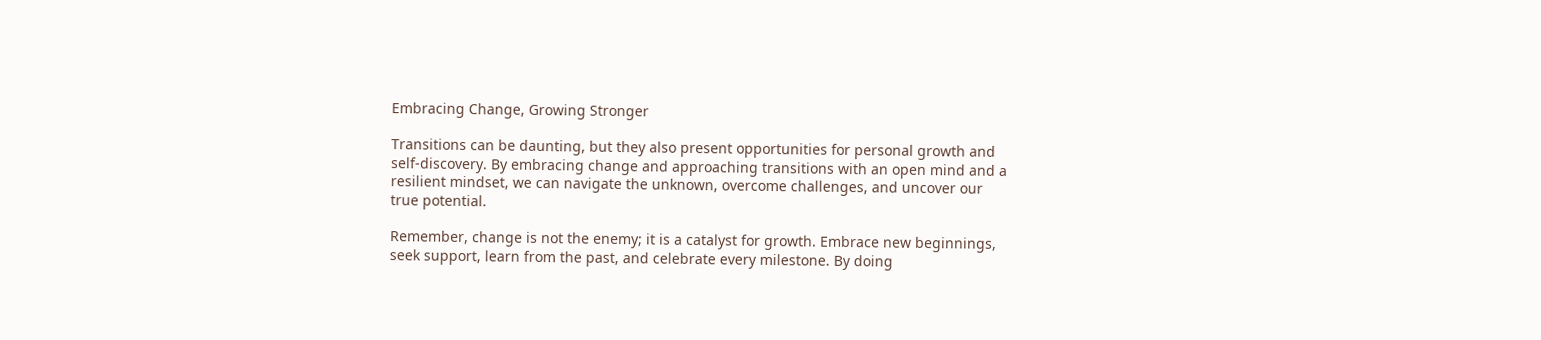Embracing Change, Growing Stronger

Transitions can be daunting, but they also present opportunities for personal growth and self-discovery. By embracing change and approaching transitions with an open mind and a resilient mindset, we can navigate the unknown, overcome challenges, and uncover our true potential.

Remember, change is not the enemy; it is a catalyst for growth. Embrace new beginnings, seek support, learn from the past, and celebrate every milestone. By doing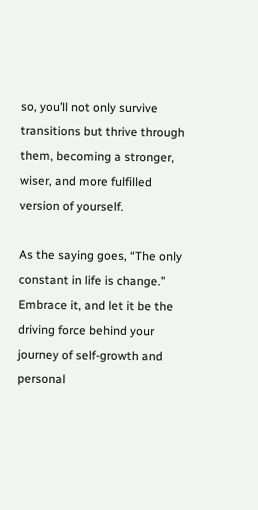so, you’ll not only survive transitions but thrive through them, becoming a stronger, wiser, and more fulfilled version of yourself.

As the saying goes, “The only constant in life is change.” Embrace it, and let it be the driving force behind your journey of self-growth and personal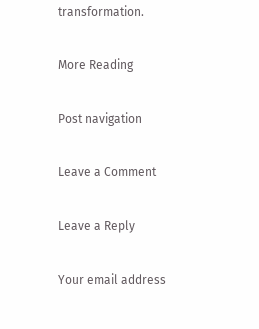transformation.

More Reading

Post navigation

Leave a Comment

Leave a Reply

Your email address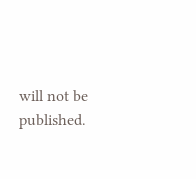will not be published.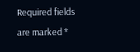Required fields are marked *